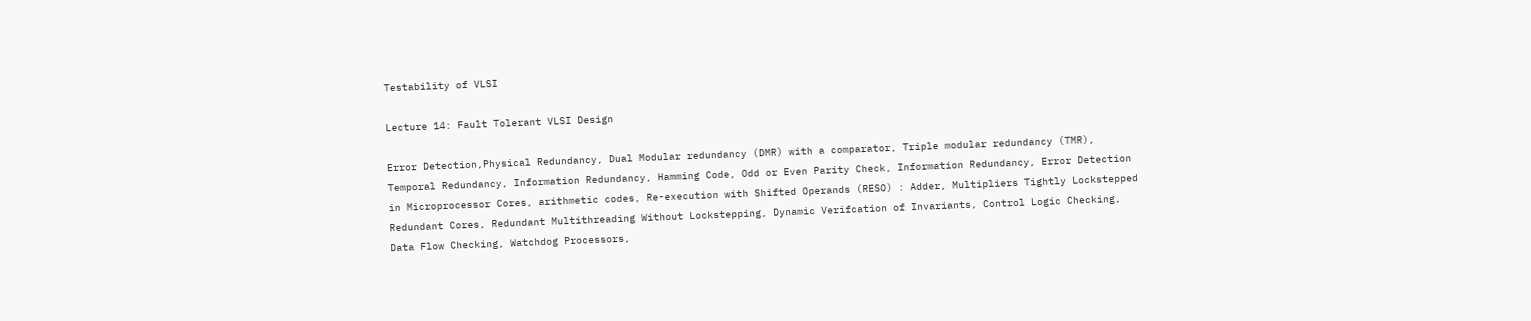Testability of VLSI

Lecture 14: Fault Tolerant VLSI Design

Error Detection,Physical Redundancy, Dual Modular redundancy (DMR) with a comparator, Triple modular redundancy (TMR), Temporal Redundancy, Information Redundancy, Hamming Code, Odd or Even Parity Check, Information Redundancy, Error Detection in Microprocessor Cores, arithmetic codes, Re-execution with Shifted Operands (RESO) : Adder, Multipliers Tightly Lockstepped Redundant Cores, Redundant Multithreading Without Lockstepping, Dynamic Verifcation of Invariants, Control Logic Checking, Data Flow Checking, Watchdog Processors,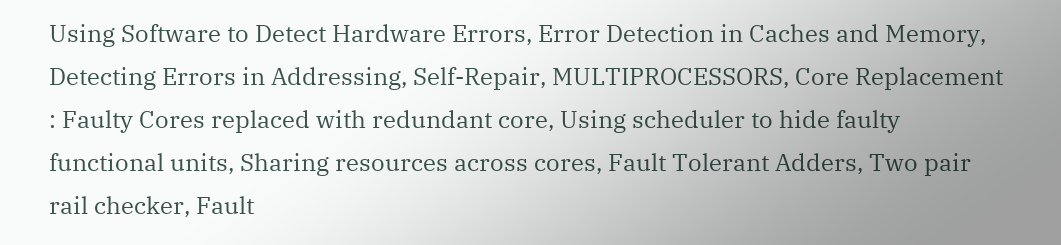Using Software to Detect Hardware Errors, Error Detection in Caches and Memory, Detecting Errors in Addressing, Self-Repair, MULTIPROCESSORS, Core Replacement : Faulty Cores replaced with redundant core, Using scheduler to hide faulty functional units, Sharing resources across cores, Fault Tolerant Adders, Two pair rail checker, Fault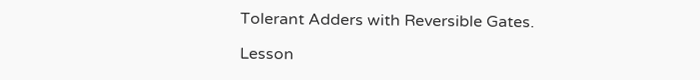Tolerant Adders with Reversible Gates.

Lesson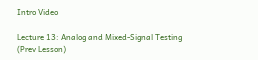Intro Video

Lecture 13: Analog and Mixed-Signal Testing (Prev Lesson)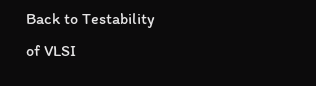Back to Testability of VLSI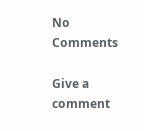No Comments

Give a comment